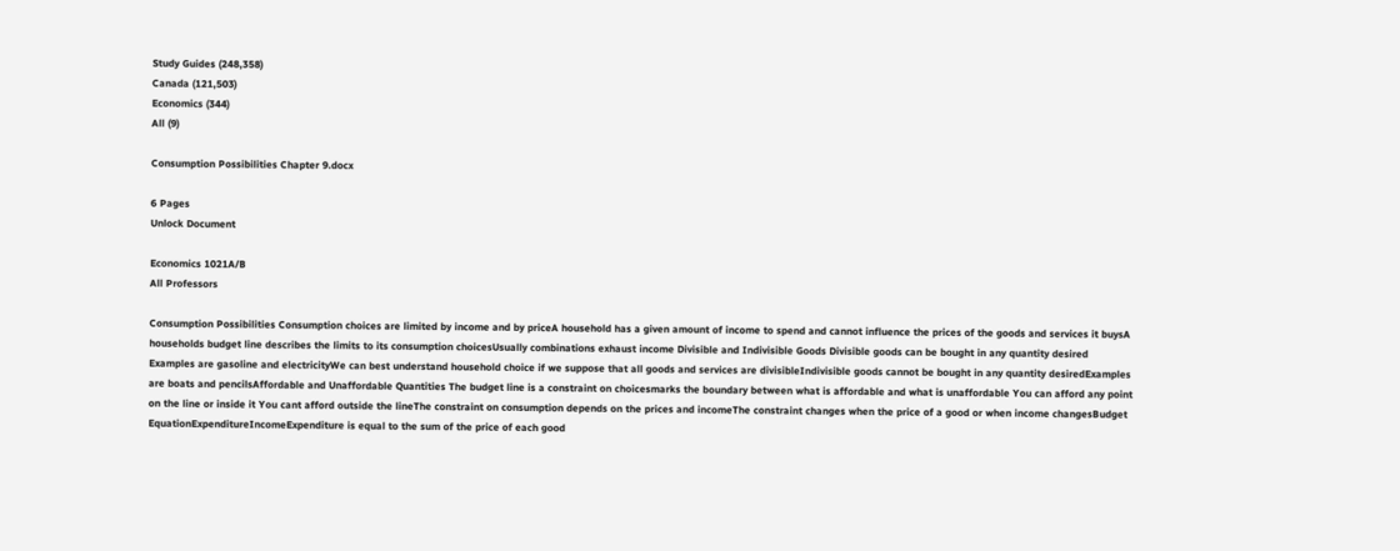Study Guides (248,358)
Canada (121,503)
Economics (344)
All (9)

Consumption Possibilities Chapter 9.docx

6 Pages
Unlock Document

Economics 1021A/B
All Professors

Consumption Possibilities Consumption choices are limited by income and by priceA household has a given amount of income to spend and cannot influence the prices of the goods and services it buysA households budget line describes the limits to its consumption choicesUsually combinations exhaust income Divisible and Indivisible Goods Divisible goods can be bought in any quantity desired Examples are gasoline and electricityWe can best understand household choice if we suppose that all goods and services are divisibleIndivisible goods cannot be bought in any quantity desiredExamples are boats and pencilsAffordable and Unaffordable Quantities The budget line is a constraint on choicesmarks the boundary between what is affordable and what is unaffordable You can afford any point on the line or inside it You cant afford outside the lineThe constraint on consumption depends on the prices and incomeThe constraint changes when the price of a good or when income changesBudget EquationExpenditureIncomeExpenditure is equal to the sum of the price of each good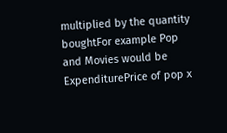multiplied by the quantity boughtFor example Pop and Movies would be ExpenditurePrice of pop x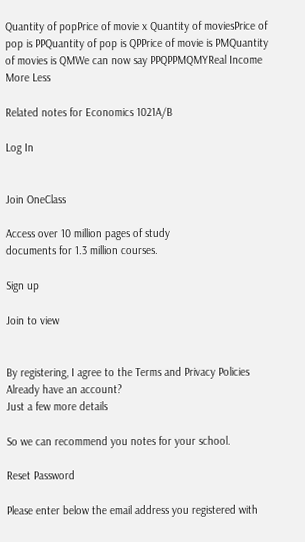Quantity of popPrice of movie x Quantity of moviesPrice of pop is PPQuantity of pop is QPPrice of movie is PMQuantity of movies is QMWe can now say PPQPPMQMYReal Income
More Less

Related notes for Economics 1021A/B

Log In


Join OneClass

Access over 10 million pages of study
documents for 1.3 million courses.

Sign up

Join to view


By registering, I agree to the Terms and Privacy Policies
Already have an account?
Just a few more details

So we can recommend you notes for your school.

Reset Password

Please enter below the email address you registered with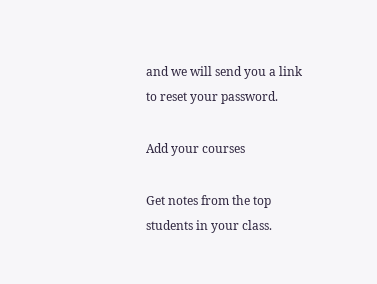and we will send you a link to reset your password.

Add your courses

Get notes from the top students in your class.